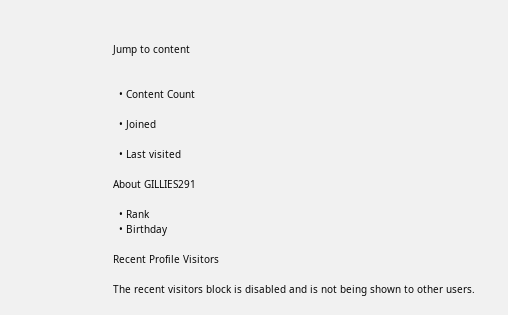Jump to content


  • Content Count

  • Joined

  • Last visited

About GILLIES291

  • Rank
  • Birthday

Recent Profile Visitors

The recent visitors block is disabled and is not being shown to other users.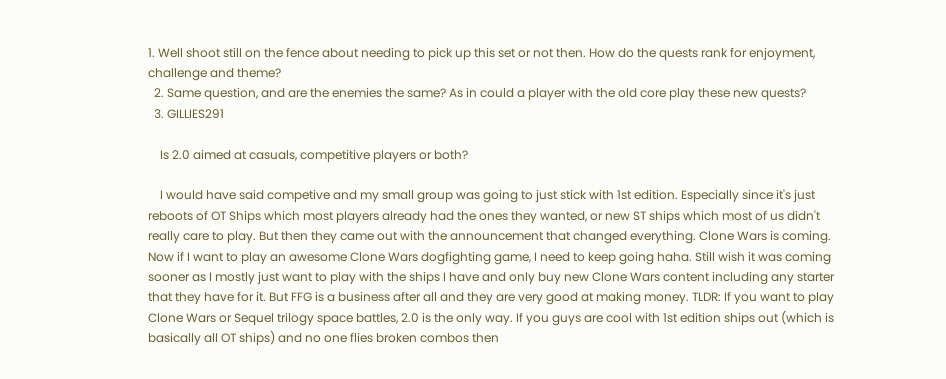1. Well shoot still on the fence about needing to pick up this set or not then. How do the quests rank for enjoyment, challenge and theme?
  2. Same question, and are the enemies the same? As in could a player with the old core play these new quests?
  3. GILLIES291

    Is 2.0 aimed at casuals, competitive players or both?

    I would have said competive and my small group was going to just stick with 1st edition. Especially since it's just reboots of OT Ships which most players already had the ones they wanted, or new ST ships which most of us didn't really care to play. But then they came out with the announcement that changed everything. Clone Wars is coming. Now if I want to play an awesome Clone Wars dogfighting game, I need to keep going haha. Still wish it was coming sooner as I mostly just want to play with the ships I have and only buy new Clone Wars content including any starter that they have for it. But FFG is a business after all and they are very good at making money. TLDR: If you want to play Clone Wars or Sequel trilogy space battles, 2.0 is the only way. If you guys are cool with 1st edition ships out (which is basically all OT ships) and no one flies broken combos then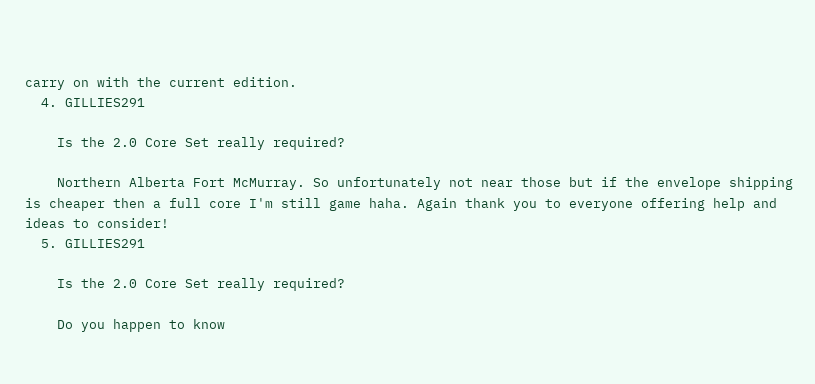carry on with the current edition.
  4. GILLIES291

    Is the 2.0 Core Set really required?

    Northern Alberta Fort McMurray. So unfortunately not near those but if the envelope shipping is cheaper then a full core I'm still game haha. Again thank you to everyone offering help and ideas to consider!
  5. GILLIES291

    Is the 2.0 Core Set really required?

    Do you happen to know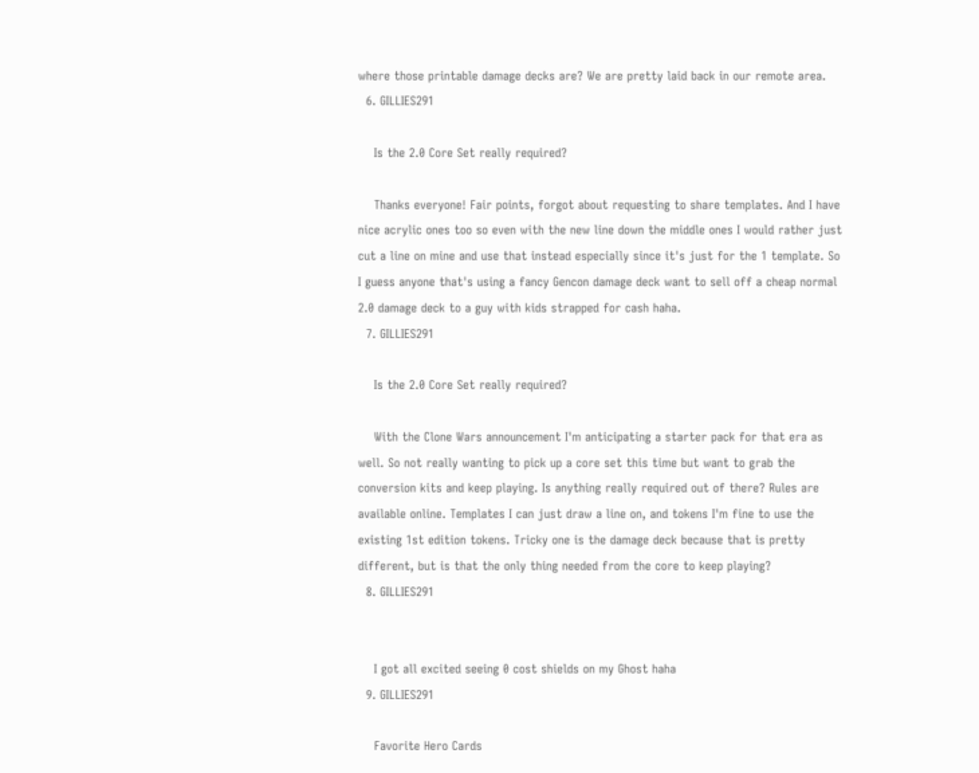where those printable damage decks are? We are pretty laid back in our remote area.
  6. GILLIES291

    Is the 2.0 Core Set really required?

    Thanks everyone! Fair points, forgot about requesting to share templates. And I have nice acrylic ones too so even with the new line down the middle ones I would rather just cut a line on mine and use that instead especially since it's just for the 1 template. So I guess anyone that's using a fancy Gencon damage deck want to sell off a cheap normal 2.0 damage deck to a guy with kids strapped for cash haha.
  7. GILLIES291

    Is the 2.0 Core Set really required?

    With the Clone Wars announcement I'm anticipating a starter pack for that era as well. So not really wanting to pick up a core set this time but want to grab the conversion kits and keep playing. Is anything really required out of there? Rules are available online. Templates I can just draw a line on, and tokens I'm fine to use the existing 1st edition tokens. Tricky one is the damage deck because that is pretty different, but is that the only thing needed from the core to keep playing?
  8. GILLIES291


    I got all excited seeing 0 cost shields on my Ghost haha
  9. GILLIES291

    Favorite Hero Cards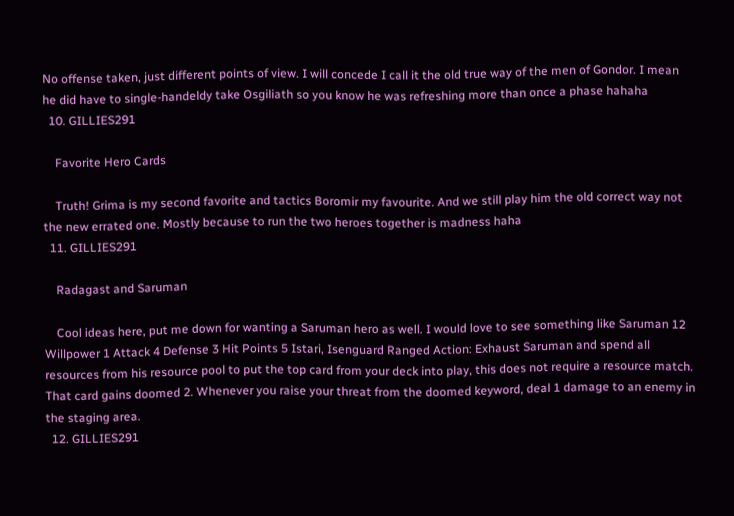No offense taken, just different points of view. I will concede I call it the old true way of the men of Gondor. I mean he did have to single-handeldy take Osgiliath so you know he was refreshing more than once a phase hahaha
  10. GILLIES291

    Favorite Hero Cards

    Truth! Grima is my second favorite and tactics Boromir my favourite. And we still play him the old correct way not the new errated one. Mostly because to run the two heroes together is madness haha
  11. GILLIES291

    Radagast and Saruman

    Cool ideas here, put me down for wanting a Saruman hero as well. I would love to see something like Saruman 12 Willpower 1 Attack 4 Defense 3 Hit Points 5 Istari, Isenguard Ranged Action: Exhaust Saruman and spend all resources from his resource pool to put the top card from your deck into play, this does not require a resource match. That card gains doomed 2. Whenever you raise your threat from the doomed keyword, deal 1 damage to an enemy in the staging area.
  12. GILLIES291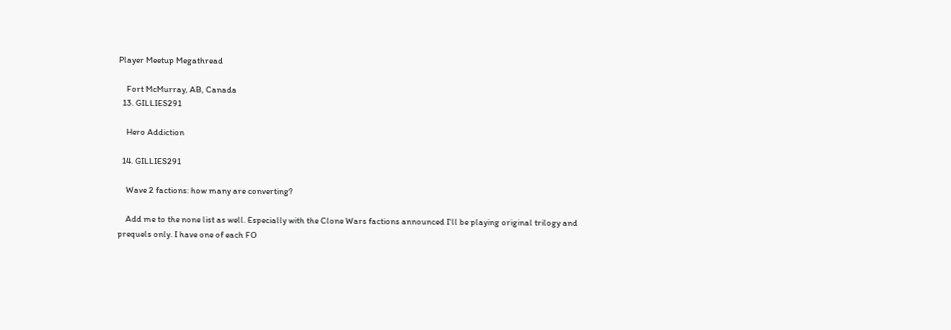Player Meetup Megathread

    Fort McMurray, AB, Canada
  13. GILLIES291

    Hero Addiction

  14. GILLIES291

    Wave 2 factions: how many are converting?

    Add me to the none list as well. Especially with the Clone Wars factions announced I'll be playing original trilogy and prequels only. I have one of each FO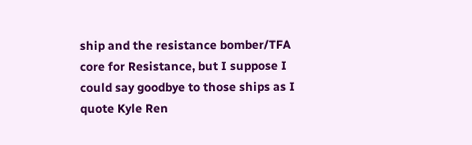ship and the resistance bomber/TFA core for Resistance, but I suppose I could say goodbye to those ships as I quote Kyle Ren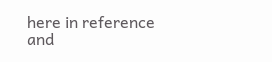here in reference and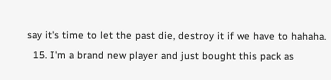say it's time to let the past die, destroy it if we have to hahaha.
  15. I'm a brand new player and just bought this pack as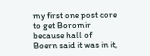my first one post core to get Boromir because hall of Boern said it was in it,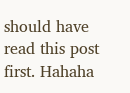should have read this post first. Hahaha